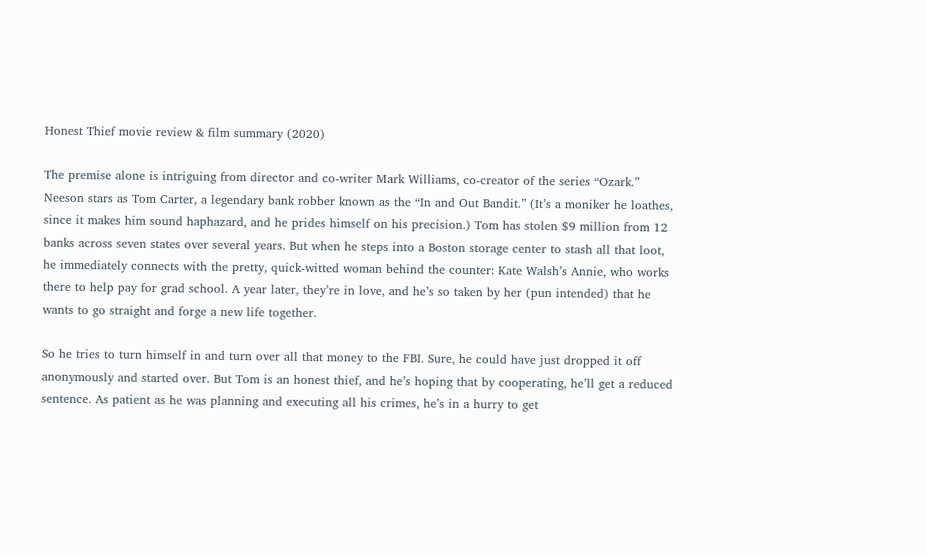Honest Thief movie review & film summary (2020)

The premise alone is intriguing from director and co-writer Mark Williams, co-creator of the series “Ozark.” Neeson stars as Tom Carter, a legendary bank robber known as the “In and Out Bandit.” (It’s a moniker he loathes, since it makes him sound haphazard, and he prides himself on his precision.) Tom has stolen $9 million from 12 banks across seven states over several years. But when he steps into a Boston storage center to stash all that loot, he immediately connects with the pretty, quick-witted woman behind the counter: Kate Walsh’s Annie, who works there to help pay for grad school. A year later, they’re in love, and he’s so taken by her (pun intended) that he wants to go straight and forge a new life together.

So he tries to turn himself in and turn over all that money to the FBI. Sure, he could have just dropped it off anonymously and started over. But Tom is an honest thief, and he’s hoping that by cooperating, he’ll get a reduced sentence. As patient as he was planning and executing all his crimes, he’s in a hurry to get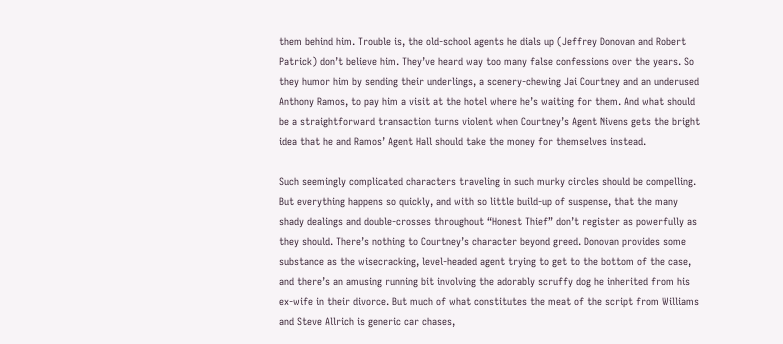them behind him. Trouble is, the old-school agents he dials up (Jeffrey Donovan and Robert Patrick) don’t believe him. They’ve heard way too many false confessions over the years. So they humor him by sending their underlings, a scenery-chewing Jai Courtney and an underused Anthony Ramos, to pay him a visit at the hotel where he’s waiting for them. And what should be a straightforward transaction turns violent when Courtney’s Agent Nivens gets the bright idea that he and Ramos’ Agent Hall should take the money for themselves instead.

Such seemingly complicated characters traveling in such murky circles should be compelling. But everything happens so quickly, and with so little build-up of suspense, that the many shady dealings and double-crosses throughout “Honest Thief” don’t register as powerfully as they should. There’s nothing to Courtney’s character beyond greed. Donovan provides some substance as the wisecracking, level-headed agent trying to get to the bottom of the case, and there’s an amusing running bit involving the adorably scruffy dog he inherited from his ex-wife in their divorce. But much of what constitutes the meat of the script from Williams and Steve Allrich is generic car chases,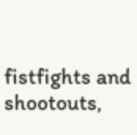fistfights and shootouts,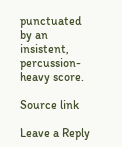punctuated by an insistent, percussion-heavy score.

Source link

Leave a Reply